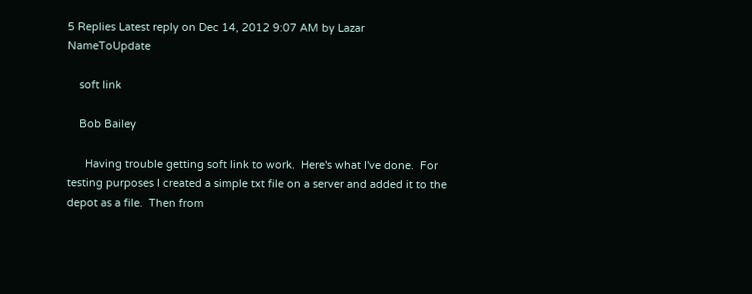5 Replies Latest reply on Dec 14, 2012 9:07 AM by Lazar NameToUpdate

    soft link

    Bob Bailey

      Having trouble getting soft link to work.  Here's what I've done.  For testing purposes I created a simple txt file on a server and added it to the depot as a file.  Then from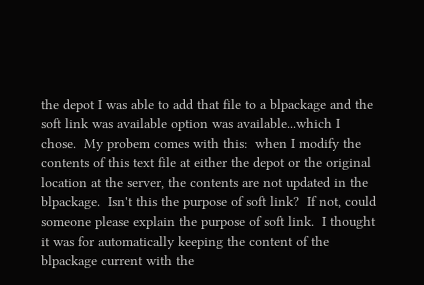the depot I was able to add that file to a blpackage and the soft link was available option was available...which I chose.  My probem comes with this:  when I modify the contents of this text file at either the depot or the original location at the server, the contents are not updated in the blpackage.  Isn't this the purpose of soft link?  If not, could someone please explain the purpose of soft link.  I thought it was for automatically keeping the content of the blpackage current with the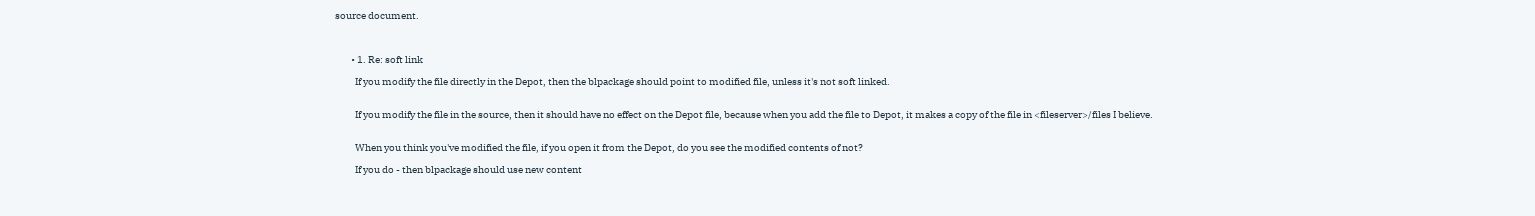source document.



        • 1. Re: soft link

          If you modify the file directly in the Depot, then the blpackage should point to modified file, unless it's not soft linked.


          If you modify the file in the source, then it should have no effect on the Depot file, because when you add the file to Depot, it makes a copy of the file in <fileserver>/files I believe.


          When you think you've modified the file, if you open it from the Depot, do you see the modified contents of not?

          If you do - then blpackage should use new content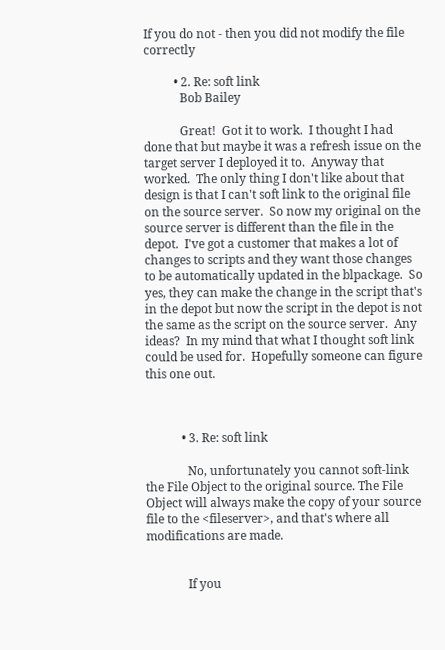If you do not - then you did not modify the file correctly

          • 2. Re: soft link
            Bob Bailey

            Great!  Got it to work.  I thought I had done that but maybe it was a refresh issue on the target server I deployed it to.  Anyway that worked.  The only thing I don't like about that design is that I can't soft link to the original file on the source server.  So now my original on the source server is different than the file in the depot.  I've got a customer that makes a lot of changes to scripts and they want those changes to be automatically updated in the blpackage.  So yes, they can make the change in the script that's in the depot but now the script in the depot is not the same as the script on the source server.  Any ideas?  In my mind that what I thought soft link could be used for.  Hopefully someone can figure this one out.



            • 3. Re: soft link

              No, unfortunately you cannot soft-link the File Object to the original source. The File Object will always make the copy of your source file to the <fileserver>, and that's where all modifications are made.


              If you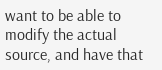want to be able to modify the actual source, and have that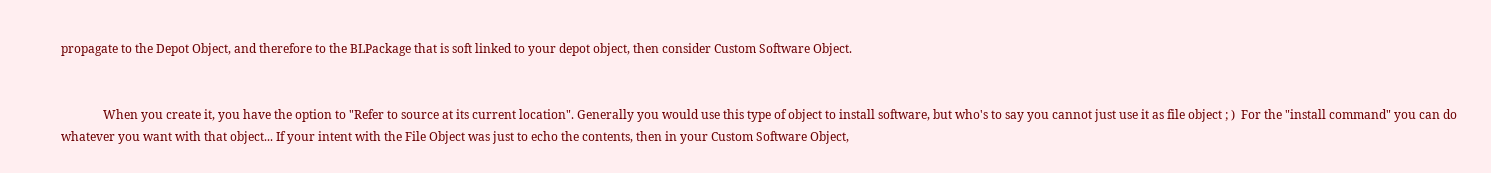propagate to the Depot Object, and therefore to the BLPackage that is soft linked to your depot object, then consider Custom Software Object.


              When you create it, you have the option to "Refer to source at its current location". Generally you would use this type of object to install software, but who's to say you cannot just use it as file object ; )  For the "install command" you can do whatever you want with that object... If your intent with the File Object was just to echo the contents, then in your Custom Software Object,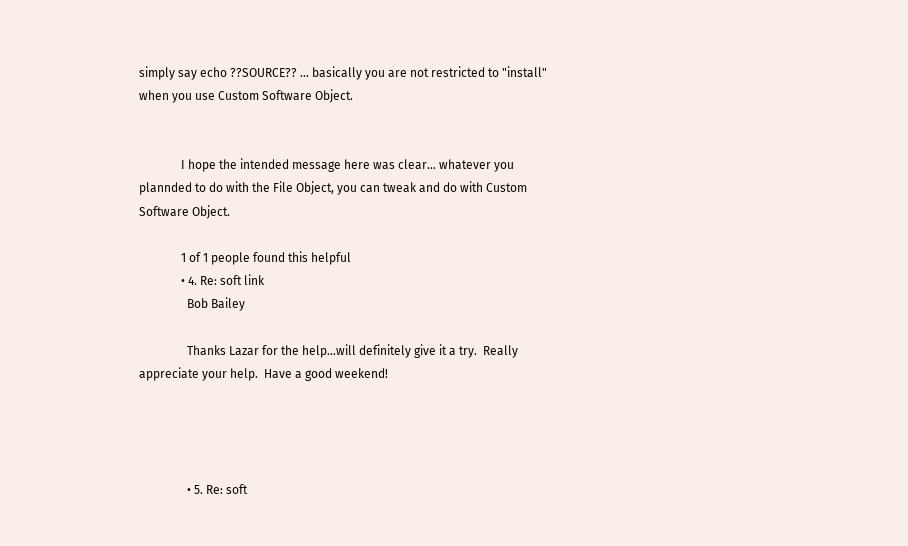simply say echo ??SOURCE?? ... basically you are not restricted to "install" when you use Custom Software Object.


              I hope the intended message here was clear... whatever you plannded to do with the File Object, you can tweak and do with Custom Software Object.

              1 of 1 people found this helpful
              • 4. Re: soft link
                Bob Bailey

                Thanks Lazar for the help...will definitely give it a try.  Really appreciate your help.  Have a good weekend!




                • 5. Re: soft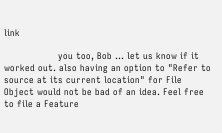link

                  you too, Bob ... let us know if it worked out. also having an option to "Refer to source at its current location" for File Object would not be bad of an idea. Feel free to file a Feature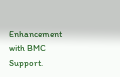Enhancement with BMC Support.